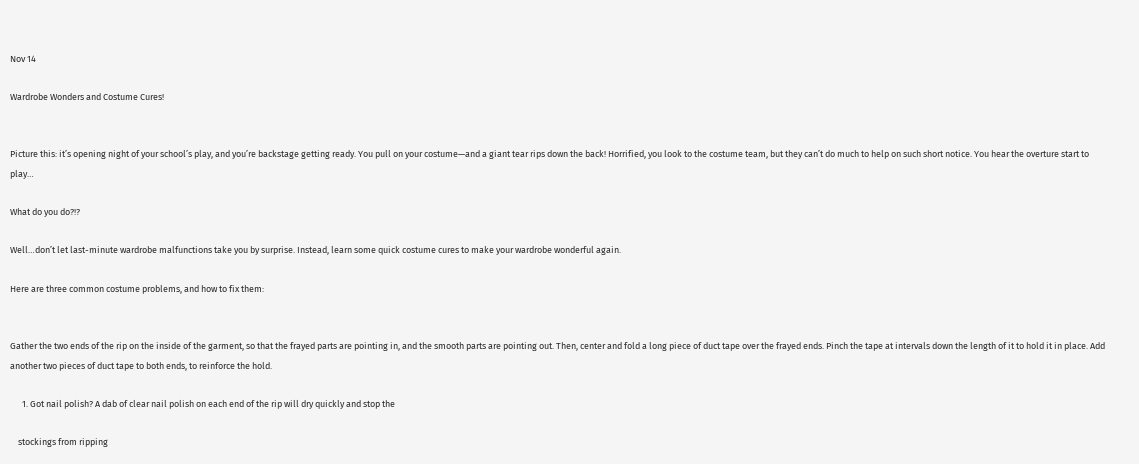Nov 14

Wardrobe Wonders and Costume Cures!


Picture this: it’s opening night of your school’s play, and you’re backstage getting ready. You pull on your costume—and a giant tear rips down the back! Horrified, you look to the costume team, but they can’t do much to help on such short notice. You hear the overture start to play…

What do you do?!?

Well…don’t let last-minute wardrobe malfunctions take you by surprise. Instead, learn some quick costume cures to make your wardrobe wonderful again.

Here are three common costume problems, and how to fix them:


Gather the two ends of the rip on the inside of the garment, so that the frayed parts are pointing in, and the smooth parts are pointing out. Then, center and fold a long piece of duct tape over the frayed ends. Pinch the tape at intervals down the length of it to hold it in place. Add another two pieces of duct tape to both ends, to reinforce the hold.

      1. Got nail polish? A dab of clear nail polish on each end of the rip will dry quickly and stop the

    stockings from ripping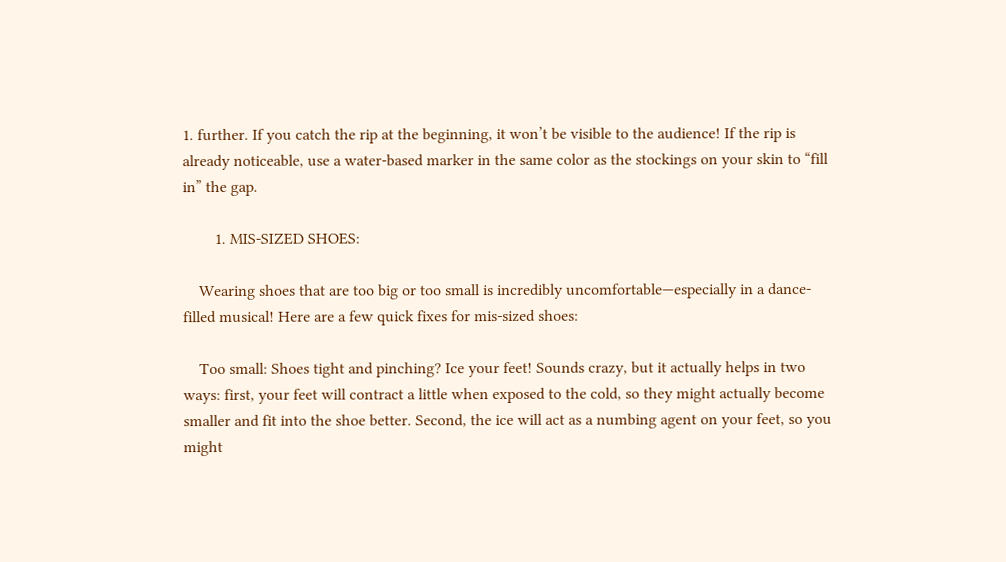1. further. If you catch the rip at the beginning, it won’t be visible to the audience! If the rip is already noticeable, use a water-based marker in the same color as the stockings on your skin to “fill in” the gap.

        1. MIS-SIZED SHOES:

    Wearing shoes that are too big or too small is incredibly uncomfortable—especially in a dance-filled musical! Here are a few quick fixes for mis-sized shoes:

    Too small: Shoes tight and pinching? Ice your feet! Sounds crazy, but it actually helps in two ways: first, your feet will contract a little when exposed to the cold, so they might actually become smaller and fit into the shoe better. Second, the ice will act as a numbing agent on your feet, so you might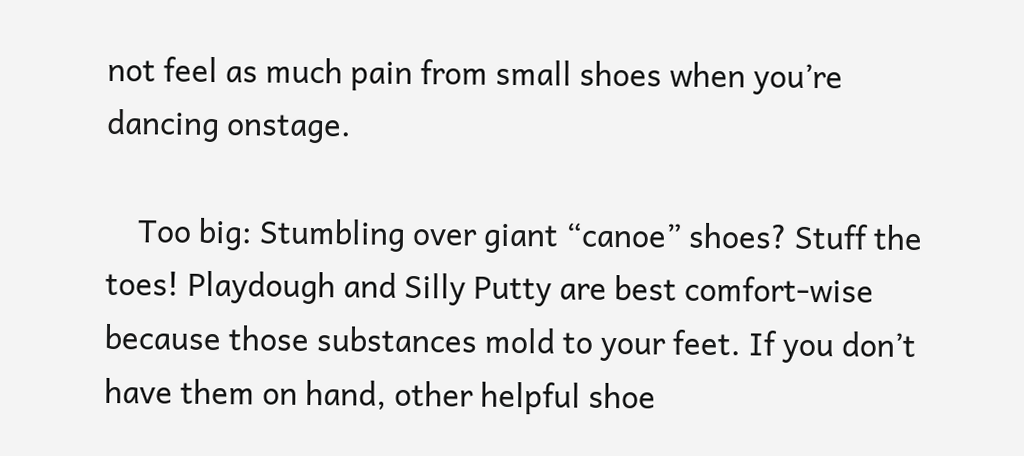not feel as much pain from small shoes when you’re dancing onstage.

    Too big: Stumbling over giant “canoe” shoes? Stuff the toes! Playdough and Silly Putty are best comfort-wise because those substances mold to your feet. If you don’t have them on hand, other helpful shoe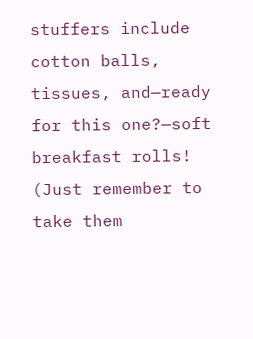stuffers include cotton balls, tissues, and—ready for this one?—soft breakfast rolls! (Just remember to take them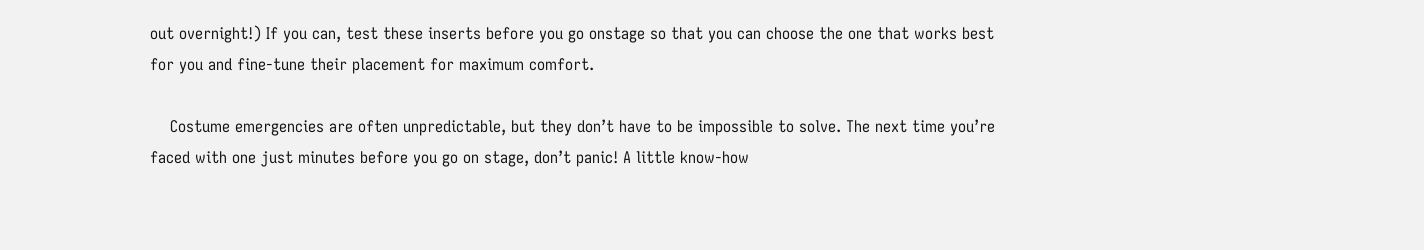out overnight!) If you can, test these inserts before you go onstage so that you can choose the one that works best for you and fine-tune their placement for maximum comfort.

    Costume emergencies are often unpredictable, but they don’t have to be impossible to solve. The next time you’re faced with one just minutes before you go on stage, don’t panic! A little know-how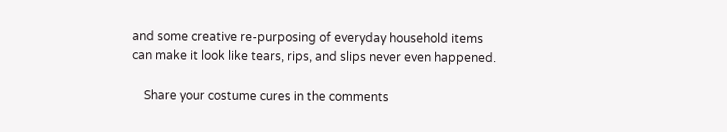and some creative re-purposing of everyday household items can make it look like tears, rips, and slips never even happened.

    Share your costume cures in the comments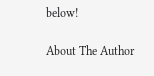below!

About The Author